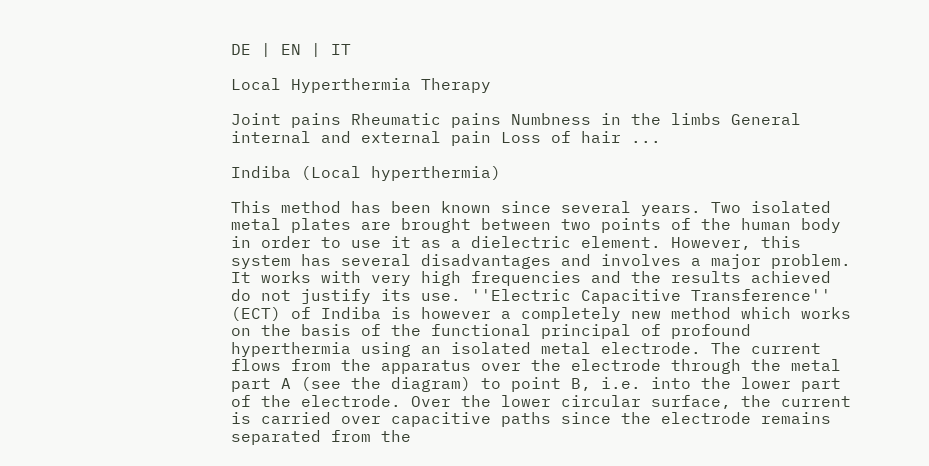DE | EN | IT

Local Hyperthermia Therapy

Joint pains Rheumatic pains Numbness in the limbs General internal and external pain Loss of hair ...

Indiba (Local hyperthermia)

This method has been known since several years. Two isolated metal plates are brought between two points of the human body in order to use it as a dielectric element. However, this system has several disadvantages and involves a major problem. It works with very high frequencies and the results achieved do not justify its use. ''Electric Capacitive Transference'' (ECT) of Indiba is however a completely new method which works on the basis of the functional principal of profound hyperthermia using an isolated metal electrode. The current flows from the apparatus over the electrode through the metal part A (see the diagram) to point B, i.e. into the lower part of the electrode. Over the lower circular surface, the current is carried over capacitive paths since the electrode remains separated from the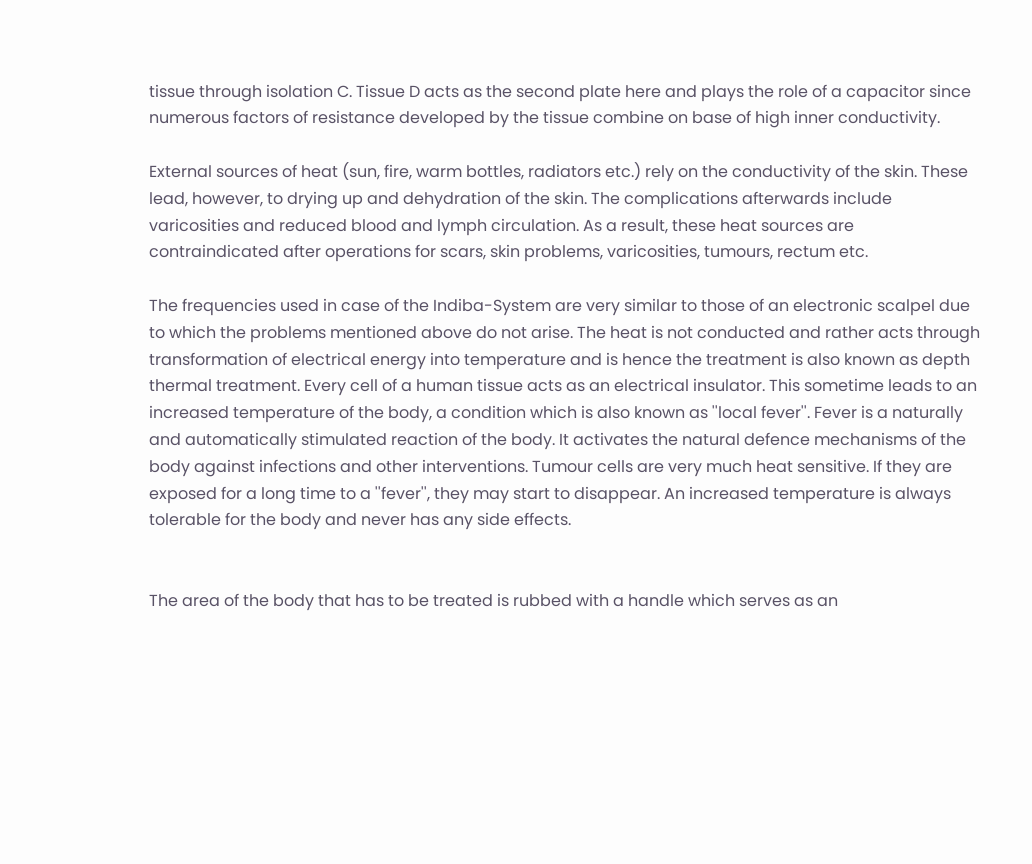tissue through isolation C. Tissue D acts as the second plate here and plays the role of a capacitor since numerous factors of resistance developed by the tissue combine on base of high inner conductivity.

External sources of heat (sun, fire, warm bottles, radiators etc.) rely on the conductivity of the skin. These lead, however, to drying up and dehydration of the skin. The complications afterwards include varicosities and reduced blood and lymph circulation. As a result, these heat sources are contraindicated after operations for scars, skin problems, varicosities, tumours, rectum etc.

The frequencies used in case of the Indiba-System are very similar to those of an electronic scalpel due to which the problems mentioned above do not arise. The heat is not conducted and rather acts through transformation of electrical energy into temperature and is hence the treatment is also known as depth thermal treatment. Every cell of a human tissue acts as an electrical insulator. This sometime leads to an increased temperature of the body, a condition which is also known as ''local fever''. Fever is a naturally and automatically stimulated reaction of the body. It activates the natural defence mechanisms of the body against infections and other interventions. Tumour cells are very much heat sensitive. If they are exposed for a long time to a ''fever'', they may start to disappear. An increased temperature is always tolerable for the body and never has any side effects.


The area of the body that has to be treated is rubbed with a handle which serves as an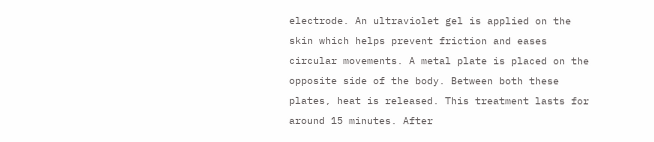electrode. An ultraviolet gel is applied on the skin which helps prevent friction and eases circular movements. A metal plate is placed on the opposite side of the body. Between both these plates, heat is released. This treatment lasts for around 15 minutes. After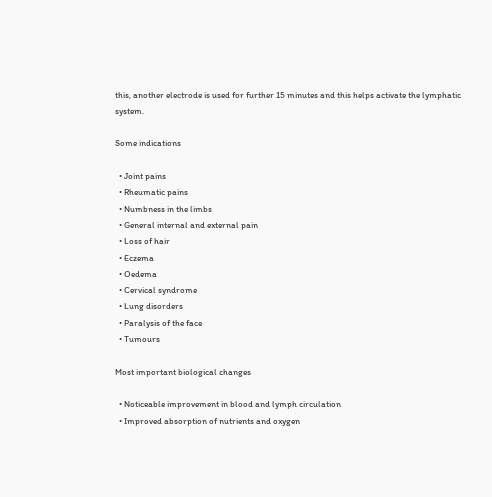this, another electrode is used for further 15 minutes and this helps activate the lymphatic system.

Some indications

  • Joint pains
  • Rheumatic pains
  • Numbness in the limbs
  • General internal and external pain
  • Loss of hair
  • Eczema
  • Oedema
  • Cervical syndrome
  • Lung disorders
  • Paralysis of the face
  • Tumours

Most important biological changes

  • Noticeable improvement in blood and lymph circulation
  • Improved absorption of nutrients and oxygen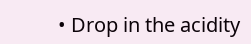• Drop in the acidity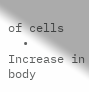of cells
  • Increase in body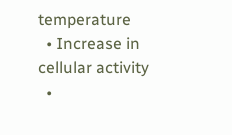temperature
  • Increase in cellular activity
  •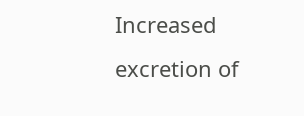Increased excretion of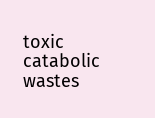toxic catabolic wastes